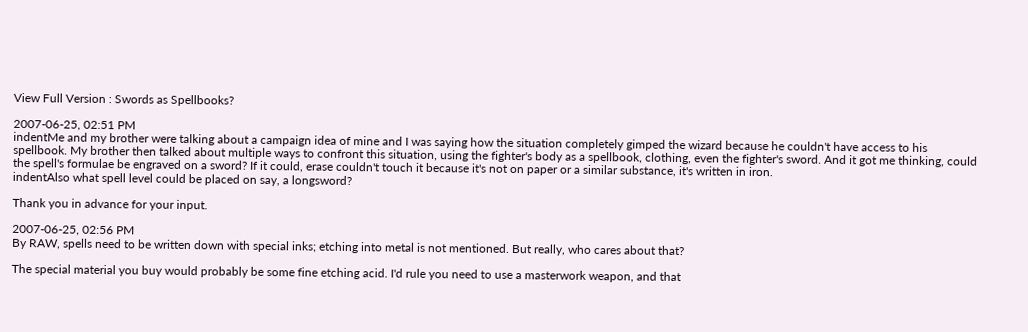View Full Version : Swords as Spellbooks?

2007-06-25, 02:51 PM
indentMe and my brother were talking about a campaign idea of mine and I was saying how the situation completely gimped the wizard because he couldn't have access to his spellbook. My brother then talked about multiple ways to confront this situation, using the fighter's body as a spellbook, clothing, even the fighter's sword. And it got me thinking, could the spell's formulae be engraved on a sword? If it could, erase couldn't touch it because it's not on paper or a similar substance, it's written in iron.
indentAlso what spell level could be placed on say, a longsword?

Thank you in advance for your input.

2007-06-25, 02:56 PM
By RAW, spells need to be written down with special inks; etching into metal is not mentioned. But really, who cares about that?

The special material you buy would probably be some fine etching acid. I'd rule you need to use a masterwork weapon, and that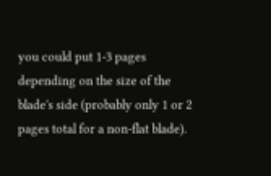you could put 1-3 pages depending on the size of the blade's side (probably only 1 or 2 pages total for a non-flat blade).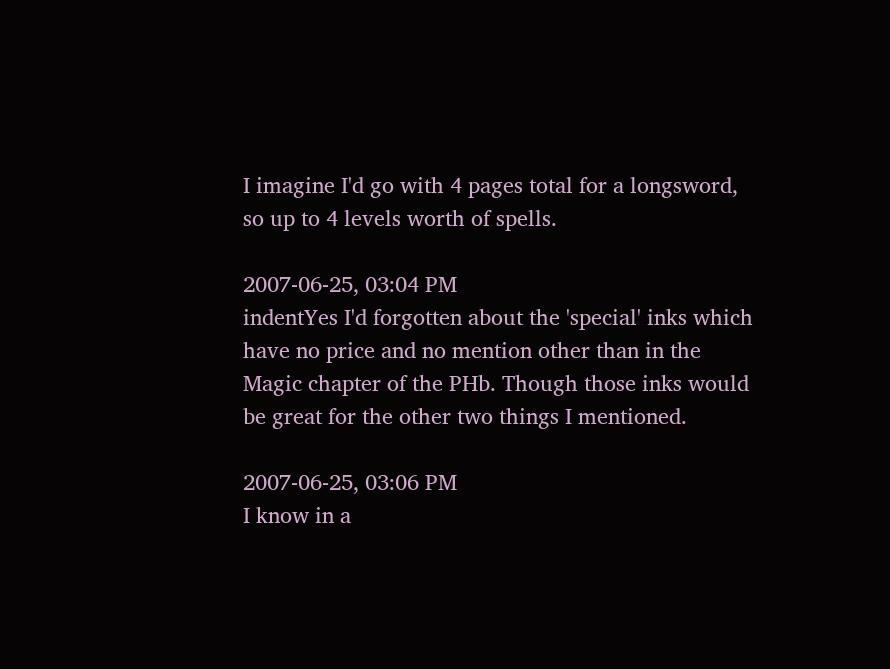I imagine I'd go with 4 pages total for a longsword, so up to 4 levels worth of spells.

2007-06-25, 03:04 PM
indentYes I'd forgotten about the 'special' inks which have no price and no mention other than in the Magic chapter of the PHb. Though those inks would be great for the other two things I mentioned.

2007-06-25, 03:06 PM
I know in a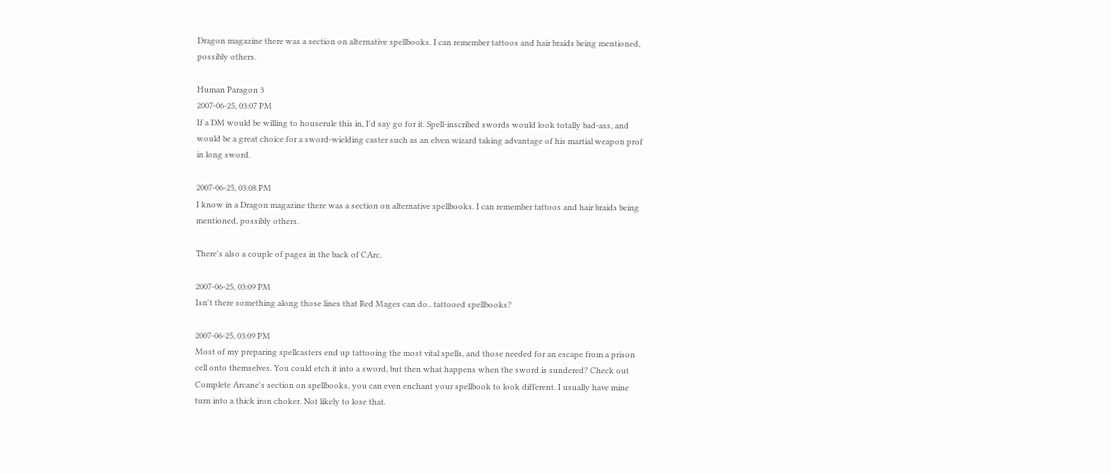Dragon magazine there was a section on alternative spellbooks. I can remember tattoos and hair braids being mentioned, possibly others.

Human Paragon 3
2007-06-25, 03:07 PM
If a DM would be willing to houserule this in, I'd say go for it. Spell-inscribed swords would look totally bad-ass, and would be a great choice for a sword-wielding caster such as an elven wizard taking advantage of his martial weapon prof in long sword.

2007-06-25, 03:08 PM
I know in a Dragon magazine there was a section on alternative spellbooks. I can remember tattoos and hair braids being mentioned, possibly others.

There's also a couple of pages in the back of CArc.

2007-06-25, 03:09 PM
Isn't there something along those lines that Red Mages can do.. tattooed spellbooks?

2007-06-25, 03:09 PM
Most of my preparing spellcasters end up tattooing the most vital spells, and those needed for an escape from a prison cell onto themselves. You could etch it into a sword, but then what happens when the sword is sundered? Check out Complete Arcane's section on spellbooks, you can even enchant your spellbook to look different. I usually have mine turn into a thick iron choker. Not likely to lose that.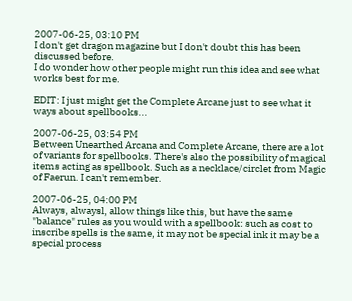2007-06-25, 03:10 PM
I don't get dragon magazine but I don't doubt this has been discussed before.
I do wonder how other people might run this idea and see what works best for me.

EDIT: I just might get the Complete Arcane just to see what it ways about spellbooks...

2007-06-25, 03:54 PM
Between Unearthed Arcana and Complete Arcane, there are a lot of variants for spellbooks. There's also the possibility of magical items acting as spellbook. Such as a necklace/circlet from Magic of Faerun. I can't remember.

2007-06-25, 04:00 PM
Always, alwaysl, allow things like this, but have the same "balance" rules as you would with a spellbook: such as cost to inscribe spells is the same, it may not be special ink it may be a special process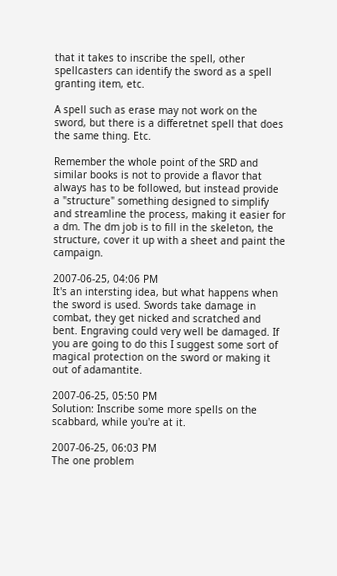that it takes to inscribe the spell, other spellcasters can identify the sword as a spell granting item, etc.

A spell such as erase may not work on the sword, but there is a differetnet spell that does the same thing. Etc.

Remember the whole point of the SRD and similar books is not to provide a flavor that always has to be followed, but instead provide a "structure" something designed to simplify and streamline the process, making it easier for a dm. The dm job is to fill in the skeleton, the structure, cover it up with a sheet and paint the campaign.

2007-06-25, 04:06 PM
It's an intersting idea, but what happens when the sword is used. Swords take damage in combat, they get nicked and scratched and bent. Engraving could very well be damaged. If you are going to do this I suggest some sort of magical protection on the sword or making it out of adamantite.

2007-06-25, 05:50 PM
Solution: Inscribe some more spells on the scabbard, while you're at it.

2007-06-25, 06:03 PM
The one problem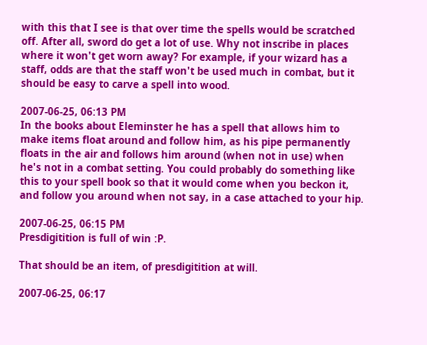with this that I see is that over time the spells would be scratched off. After all, sword do get a lot of use. Why not inscribe in places where it won't get worn away? For example, if your wizard has a staff, odds are that the staff won't be used much in combat, but it should be easy to carve a spell into wood.

2007-06-25, 06:13 PM
In the books about Eleminster he has a spell that allows him to make items float around and follow him, as his pipe permanently floats in the air and follows him around (when not in use) when he's not in a combat setting. You could probably do something like this to your spell book so that it would come when you beckon it, and follow you around when not say, in a case attached to your hip.

2007-06-25, 06:15 PM
Presdigitition is full of win :P.

That should be an item, of presdigitition at will.

2007-06-25, 06:17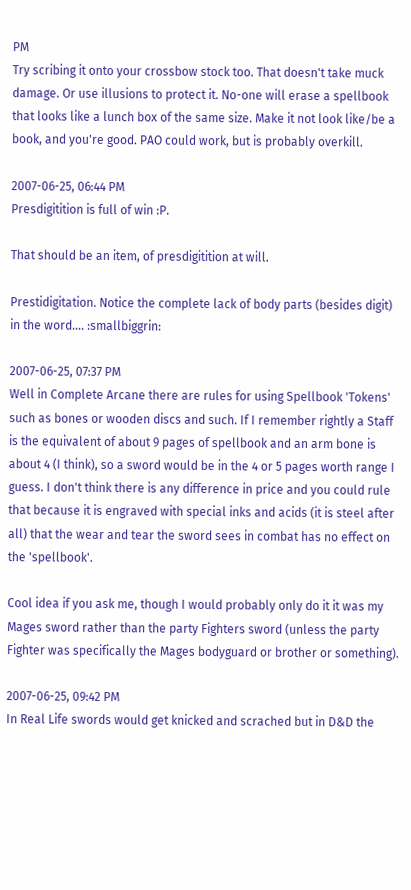PM
Try scribing it onto your crossbow stock too. That doesn't take muck damage. Or use illusions to protect it. No-one will erase a spellbook that looks like a lunch box of the same size. Make it not look like/be a book, and you're good. PAO could work, but is probably overkill.

2007-06-25, 06:44 PM
Presdigitition is full of win :P.

That should be an item, of presdigitition at will.

Prestidigitation. Notice the complete lack of body parts (besides digit) in the word.... :smallbiggrin:

2007-06-25, 07:37 PM
Well in Complete Arcane there are rules for using Spellbook 'Tokens' such as bones or wooden discs and such. If I remember rightly a Staff is the equivalent of about 9 pages of spellbook and an arm bone is about 4 (I think), so a sword would be in the 4 or 5 pages worth range I guess. I don't think there is any difference in price and you could rule that because it is engraved with special inks and acids (it is steel after all) that the wear and tear the sword sees in combat has no effect on the 'spellbook'.

Cool idea if you ask me, though I would probably only do it it was my Mages sword rather than the party Fighters sword (unless the party Fighter was specifically the Mages bodyguard or brother or something).

2007-06-25, 09:42 PM
In Real Life swords would get knicked and scrached but in D&D the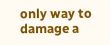only way to damage a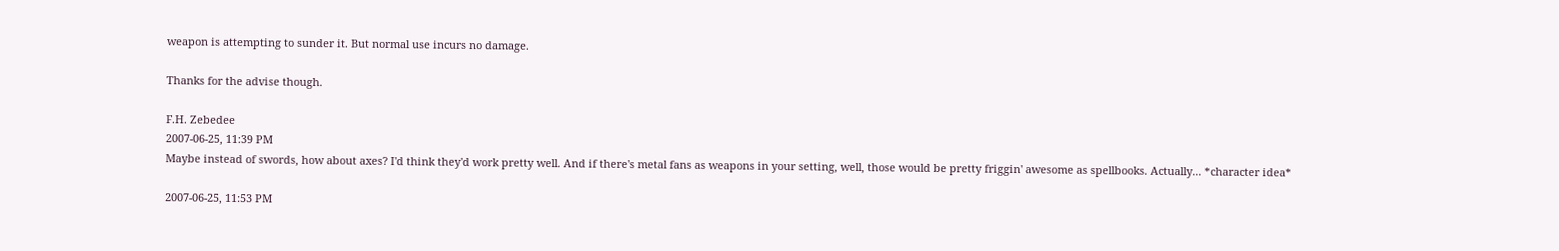weapon is attempting to sunder it. But normal use incurs no damage.

Thanks for the advise though.

F.H. Zebedee
2007-06-25, 11:39 PM
Maybe instead of swords, how about axes? I'd think they'd work pretty well. And if there's metal fans as weapons in your setting, well, those would be pretty friggin' awesome as spellbooks. Actually... *character idea*

2007-06-25, 11:53 PM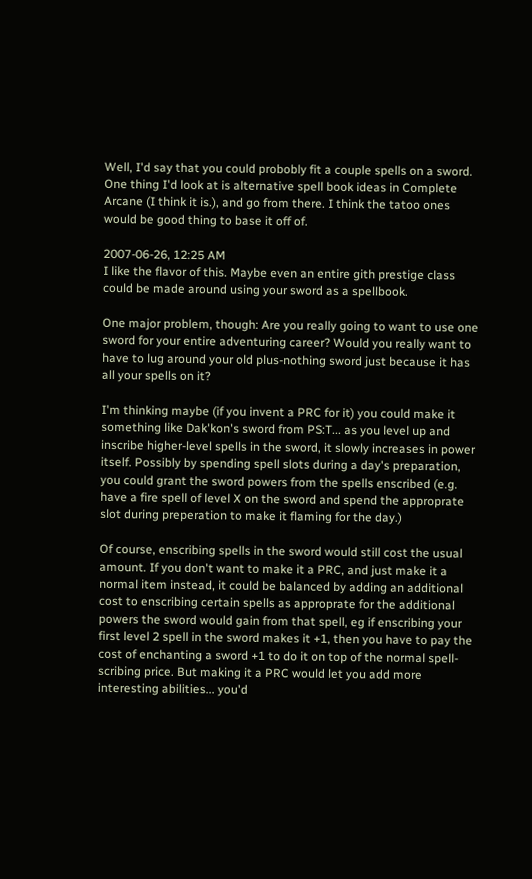Well, I'd say that you could probobly fit a couple spells on a sword. One thing I'd look at is alternative spell book ideas in Complete Arcane (I think it is.), and go from there. I think the tatoo ones would be good thing to base it off of.

2007-06-26, 12:25 AM
I like the flavor of this. Maybe even an entire gith prestige class could be made around using your sword as a spellbook.

One major problem, though: Are you really going to want to use one sword for your entire adventuring career? Would you really want to have to lug around your old plus-nothing sword just because it has all your spells on it?

I'm thinking maybe (if you invent a PRC for it) you could make it something like Dak'kon's sword from PS:T... as you level up and inscribe higher-level spells in the sword, it slowly increases in power itself. Possibly by spending spell slots during a day's preparation, you could grant the sword powers from the spells enscribed (e.g. have a fire spell of level X on the sword and spend the approprate slot during preperation to make it flaming for the day.)

Of course, enscribing spells in the sword would still cost the usual amount. If you don't want to make it a PRC, and just make it a normal item instead, it could be balanced by adding an additional cost to enscribing certain spells as approprate for the additional powers the sword would gain from that spell, eg if enscribing your first level 2 spell in the sword makes it +1, then you have to pay the cost of enchanting a sword +1 to do it on top of the normal spell-scribing price. But making it a PRC would let you add more interesting abilities... you'd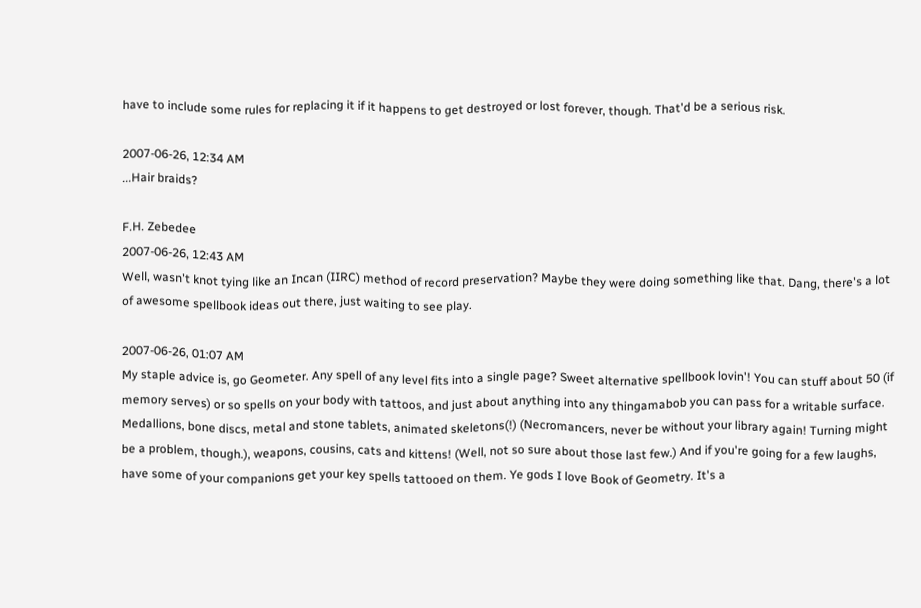have to include some rules for replacing it if it happens to get destroyed or lost forever, though. That'd be a serious risk.

2007-06-26, 12:34 AM
...Hair braids?

F.H. Zebedee
2007-06-26, 12:43 AM
Well, wasn't knot tying like an Incan (IIRC) method of record preservation? Maybe they were doing something like that. Dang, there's a lot of awesome spellbook ideas out there, just waiting to see play.

2007-06-26, 01:07 AM
My staple advice is, go Geometer. Any spell of any level fits into a single page? Sweet alternative spellbook lovin'! You can stuff about 50 (if memory serves) or so spells on your body with tattoos, and just about anything into any thingamabob you can pass for a writable surface. Medallions, bone discs, metal and stone tablets, animated skeletons(!) (Necromancers, never be without your library again! Turning might be a problem, though.), weapons, cousins, cats and kittens! (Well, not so sure about those last few.) And if you're going for a few laughs, have some of your companions get your key spells tattooed on them. Ye gods I love Book of Geometry. It's a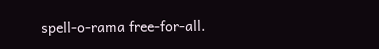spell-o-rama free-for-all.